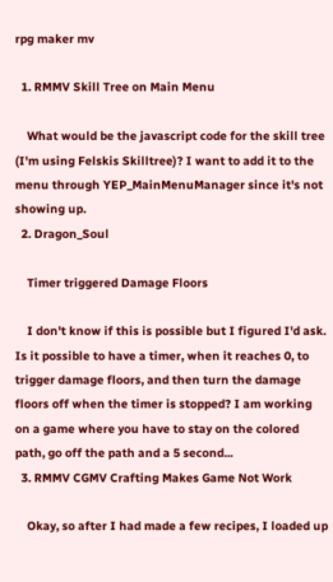rpg maker mv

  1. RMMV Skill Tree on Main Menu

    What would be the javascript code for the skill tree (I'm using Felskis Skilltree)? I want to add it to the menu through YEP_MainMenuManager since it's not showing up.
  2. Dragon_Soul

    Timer triggered Damage Floors

    I don't know if this is possible but I figured I'd ask. Is it possible to have a timer, when it reaches 0, to trigger damage floors, and then turn the damage floors off when the timer is stopped? I am working on a game where you have to stay on the colored path, go off the path and a 5 second...
  3. RMMV CGMV Crafting Makes Game Not Work

    Okay, so after I had made a few recipes, I loaded up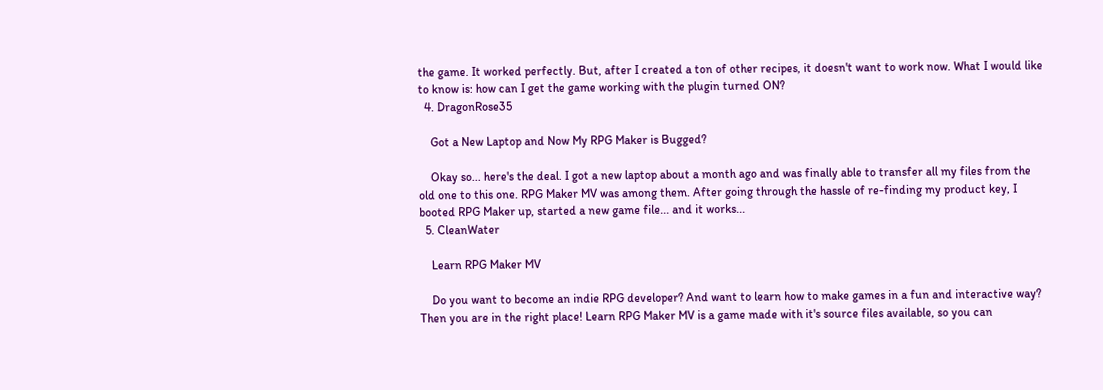the game. It worked perfectly. But, after I created a ton of other recipes, it doesn't want to work now. What I would like to know is: how can I get the game working with the plugin turned ON?
  4. DragonRose35

    Got a New Laptop and Now My RPG Maker is Bugged?

    Okay so... here's the deal. I got a new laptop about a month ago and was finally able to transfer all my files from the old one to this one. RPG Maker MV was among them. After going through the hassle of re-finding my product key, I booted RPG Maker up, started a new game file... and it works...
  5. CleanWater

    Learn RPG Maker MV

    Do you want to become an indie RPG developer? And want to learn how to make games in a fun and interactive way? Then you are in the right place! Learn RPG Maker MV is a game made with it's source files available, so you can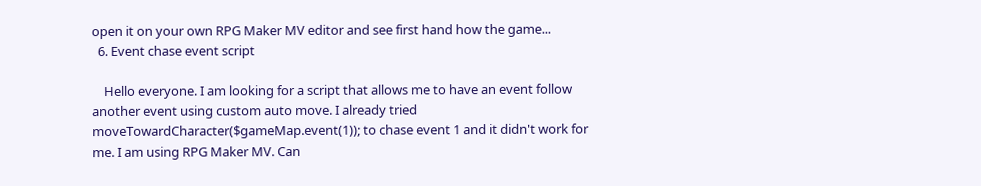open it on your own RPG Maker MV editor and see first hand how the game...
  6. Event chase event script

    Hello everyone. I am looking for a script that allows me to have an event follow another event using custom auto move. I already tried moveTowardCharacter($gameMap.event(1)); to chase event 1 and it didn't work for me. I am using RPG Maker MV. Can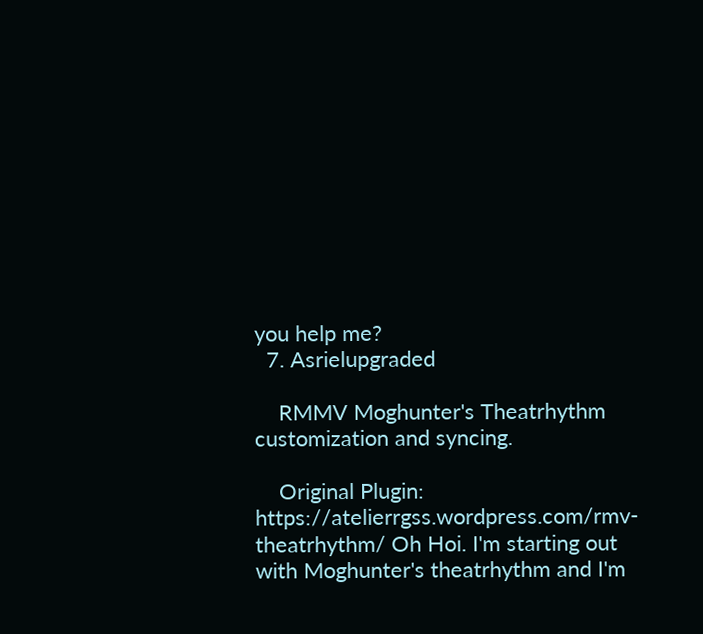you help me?
  7. Asrielupgraded

    RMMV Moghunter's Theatrhythm customization and syncing.

    Original Plugin: https://atelierrgss.wordpress.com/rmv-theatrhythm/ Oh Hoi. I'm starting out with Moghunter's theatrhythm and I'm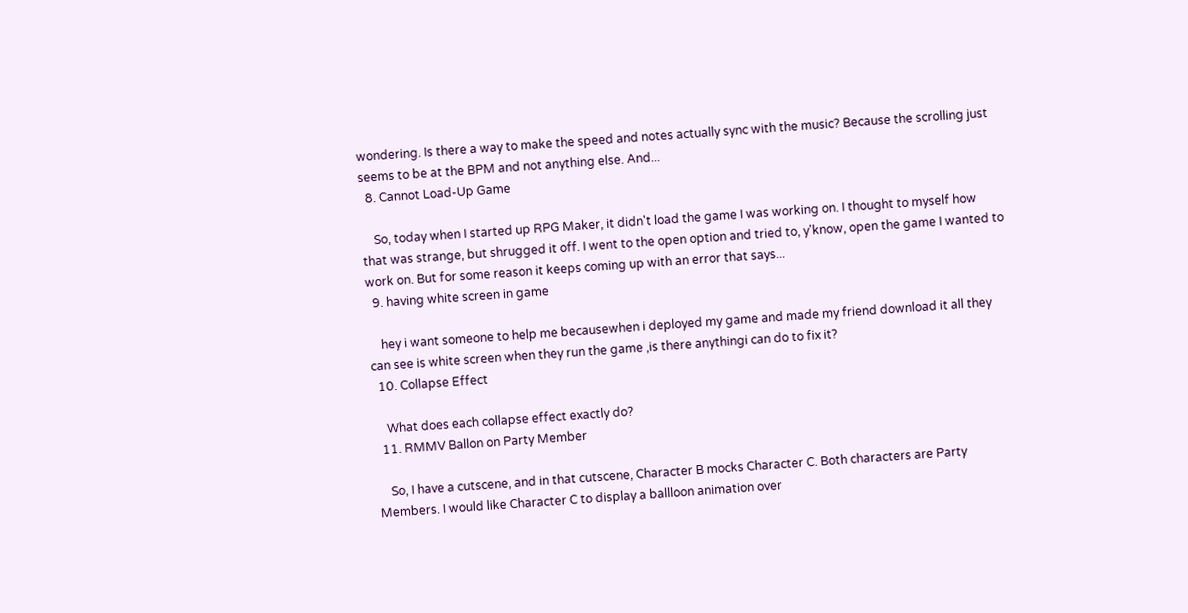wondering. Is there a way to make the speed and notes actually sync with the music? Because the scrolling just seems to be at the BPM and not anything else. And...
  8. Cannot Load-Up Game

    So, today when I started up RPG Maker, it didn't load the game I was working on. I thought to myself how that was strange, but shrugged it off. I went to the open option and tried to, y'know, open the game I wanted to work on. But for some reason it keeps coming up with an error that says...
  9. having white screen in game

    hey i want someone to help me becausewhen i deployed my game and made my friend download it all they can see is white screen when they run the game ,is there anythingi can do to fix it?
  10. Collapse Effect

    What does each collapse effect exactly do?
  11. RMMV Ballon on Party Member

    So, I have a cutscene, and in that cutscene, Character B mocks Character C. Both characters are Party Members. I would like Character C to display a ballloon animation over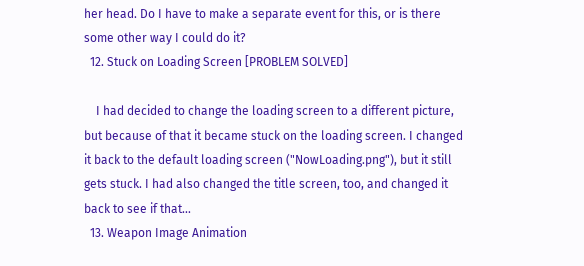her head. Do I have to make a separate event for this, or is there some other way I could do it?
  12. Stuck on Loading Screen [PROBLEM SOLVED]

    I had decided to change the loading screen to a different picture, but because of that it became stuck on the loading screen. I changed it back to the default loading screen ("NowLoading.png"), but it still gets stuck. I had also changed the title screen, too, and changed it back to see if that...
  13. Weapon Image Animation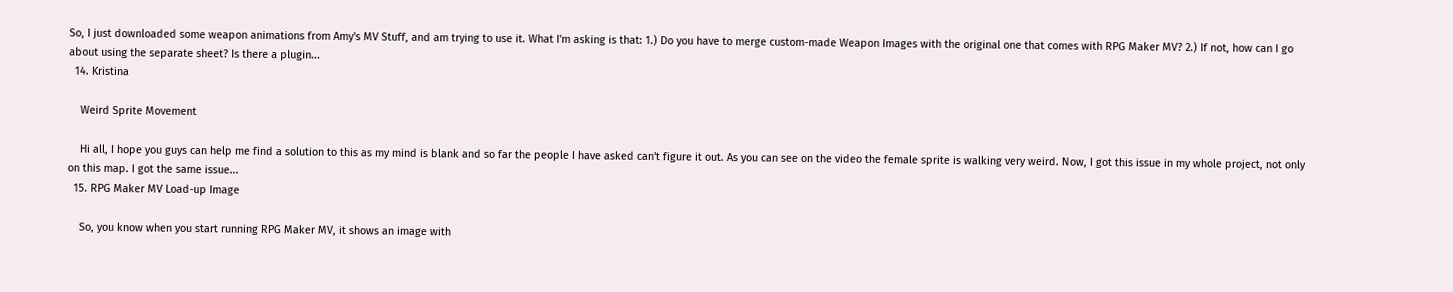So, I just downloaded some weapon animations from Amy's MV Stuff, and am trying to use it. What I'm asking is that: 1.) Do you have to merge custom-made Weapon Images with the original one that comes with RPG Maker MV? 2.) If not, how can I go about using the separate sheet? Is there a plugin...
  14. Kristina

    Weird Sprite Movement

    Hi all, I hope you guys can help me find a solution to this as my mind is blank and so far the people I have asked can't figure it out. As you can see on the video the female sprite is walking very weird. Now, I got this issue in my whole project, not only on this map. I got the same issue...
  15. RPG Maker MV Load-up Image

    So, you know when you start running RPG Maker MV, it shows an image with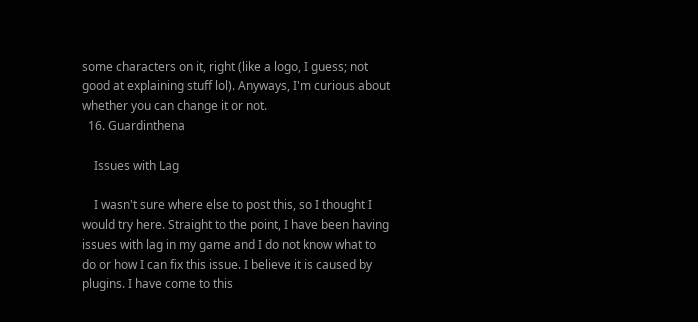some characters on it, right (like a logo, I guess; not good at explaining stuff lol). Anyways, I'm curious about whether you can change it or not.
  16. Guardinthena

    Issues with Lag

    I wasn't sure where else to post this, so I thought I would try here. Straight to the point, I have been having issues with lag in my game and I do not know what to do or how I can fix this issue. I believe it is caused by plugins. I have come to this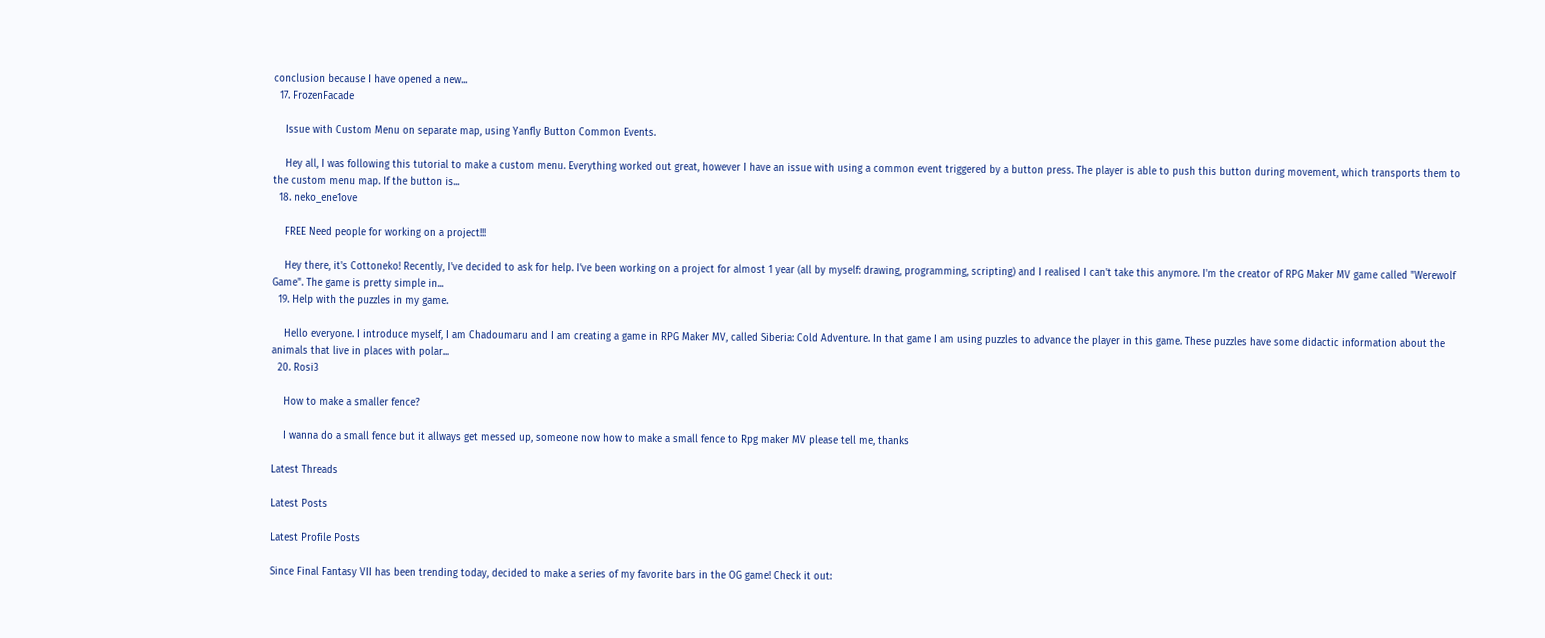conclusion because I have opened a new...
  17. FrozenFacade

    Issue with Custom Menu on separate map, using Yanfly Button Common Events.

    Hey all, I was following this tutorial to make a custom menu. Everything worked out great, however I have an issue with using a common event triggered by a button press. The player is able to push this button during movement, which transports them to the custom menu map. If the button is...
  18. neko_ene1ove

    FREE Need people for working on a project!!!

    Hey there, it's Cottoneko! Recently, I've decided to ask for help. I've been working on a project for almost 1 year (all by myself: drawing, programming, scripting) and I realised I can't take this anymore. I'm the creator of RPG Maker MV game called "Werewolf Game". The game is pretty simple in...
  19. Help with the puzzles in my game.

    Hello everyone. I introduce myself, I am Chadoumaru and I am creating a game in RPG Maker MV, called Siberia: Cold Adventure. In that game I am using puzzles to advance the player in this game. These puzzles have some didactic information about the animals that live in places with polar...
  20. Rosi3

    How to make a smaller fence?

    I wanna do a small fence but it allways get messed up, someone now how to make a small fence to Rpg maker MV please tell me, thanks

Latest Threads

Latest Posts

Latest Profile Posts

Since Final Fantasy VII has been trending today, decided to make a series of my favorite bars in the OG game! Check it out: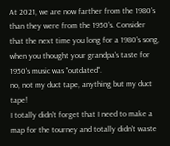At 2021, we are now farther from the 1980's than they were from the 1950's. Consider that the next time you long for a 1980's song, when you thought your grandpa's taste for 1950's music was "outdated".
no, not my duct tape, anything but my duct tape!
I totally didn't forget that I need to make a map for the tourney and totally didn't waste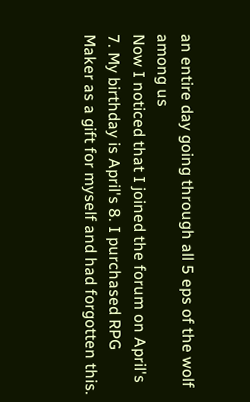an entire day going through all 5 eps of the wolf among us
Now I noticed that I joined the forum on April's 7. My birthday is April's 8. I purchased RPG Maker as a gift for myself and had forgotten this.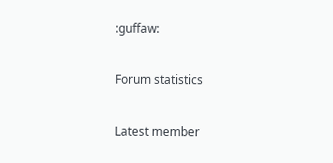:guffaw:

Forum statistics

Latest member